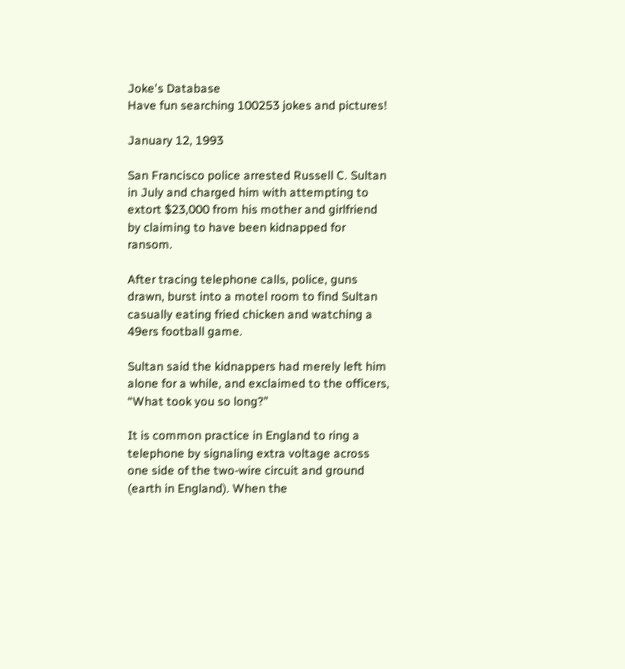Joke's Database
Have fun searching 100253 jokes and pictures!

January 12, 1993

San Francisco police arrested Russell C. Sultan in July and charged him with attempting to extort $23,000 from his mother and girlfriend by claiming to have been kidnapped for ransom.

After tracing telephone calls, police, guns drawn, burst into a motel room to find Sultan casually eating fried chicken and watching a 49ers football game.

Sultan said the kidnappers had merely left him alone for a while, and exclaimed to the officers, “What took you so long?”

It is common practice in England to ring a telephone by signaling extra voltage across one side of the two-wire circuit and ground (earth in England). When the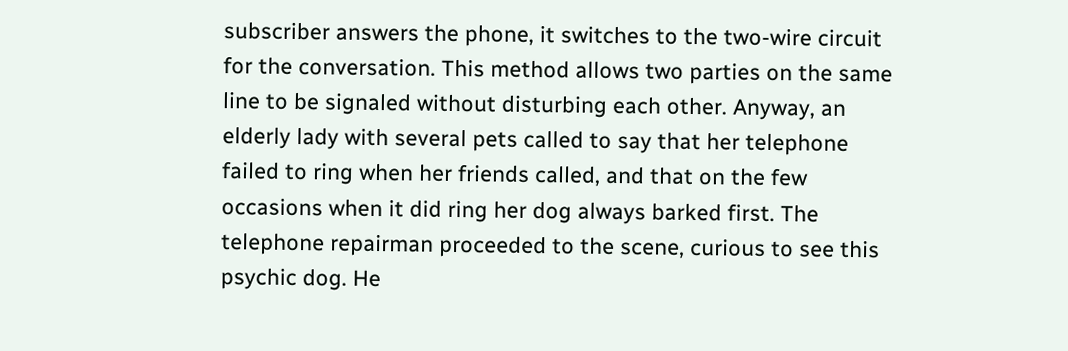subscriber answers the phone, it switches to the two-wire circuit for the conversation. This method allows two parties on the same line to be signaled without disturbing each other. Anyway, an elderly lady with several pets called to say that her telephone failed to ring when her friends called, and that on the few occasions when it did ring her dog always barked first. The telephone repairman proceeded to the scene, curious to see this psychic dog. He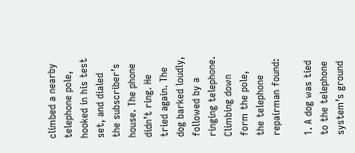climbed a nearby telephone pole, hooked in his test set, and dialed the subscriber’s house. The phone didn’t ring. He tried again. The dog barked loudly, followed by a ringing telephone. Climbing down form the pole, the telephone repairman found:

1. A dog was tied to the telephone system’s ground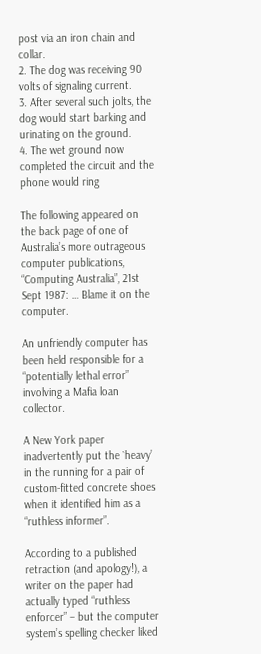post via an iron chain and collar.
2. The dog was receiving 90 volts of signaling current.
3. After several such jolts, the dog would start barking and urinating on the ground.
4. The wet ground now completed the circuit and the phone would ring

The following appeared on the back page of one of Australia’s more outrageous computer publications, “Computing Australia”, 21st Sept 1987: … Blame it on the computer.

An unfriendly computer has been held responsible for a “potentially lethal error” involving a Mafia loan collector.

A New York paper inadvertently put the `heavy’ in the running for a pair of custom-fitted concrete shoes when it identified him as a “ruthless informer”.

According to a published retraction (and apology!), a writer on the paper had actually typed “ruthless enforcer” – but the computer system’s spelling checker liked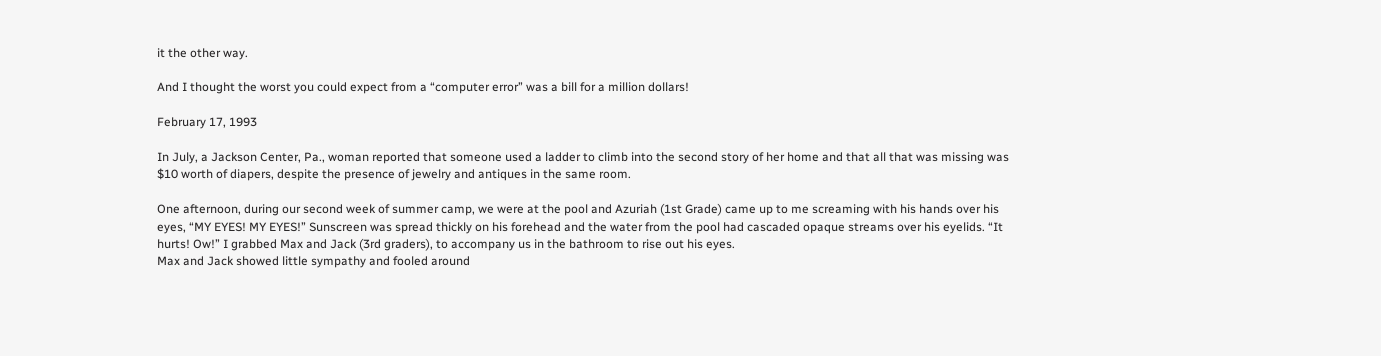it the other way.

And I thought the worst you could expect from a “computer error” was a bill for a million dollars!

February 17, 1993

In July, a Jackson Center, Pa., woman reported that someone used a ladder to climb into the second story of her home and that all that was missing was $10 worth of diapers, despite the presence of jewelry and antiques in the same room.

One afternoon, during our second week of summer camp, we were at the pool and Azuriah (1st Grade) came up to me screaming with his hands over his eyes, “MY EYES! MY EYES!” Sunscreen was spread thickly on his forehead and the water from the pool had cascaded opaque streams over his eyelids. “It hurts! Ow!” I grabbed Max and Jack (3rd graders), to accompany us in the bathroom to rise out his eyes.
Max and Jack showed little sympathy and fooled around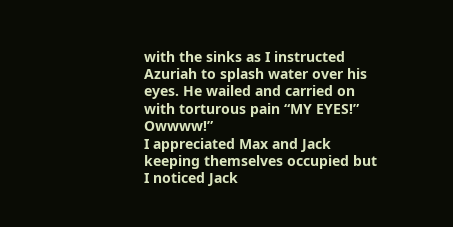with the sinks as I instructed Azuriah to splash water over his eyes. He wailed and carried on with torturous pain “MY EYES!” Owwww!”
I appreciated Max and Jack keeping themselves occupied but I noticed Jack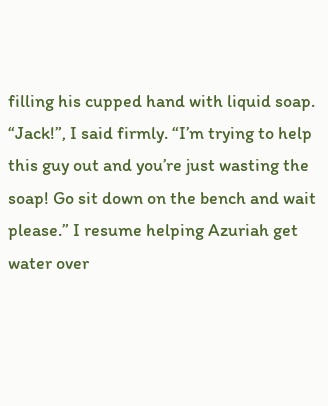filling his cupped hand with liquid soap. “Jack!”, I said firmly. “I’m trying to help this guy out and you’re just wasting the soap! Go sit down on the bench and wait please.” I resume helping Azuriah get water over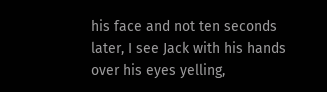his face and not ten seconds later, I see Jack with his hands over his eyes yelling,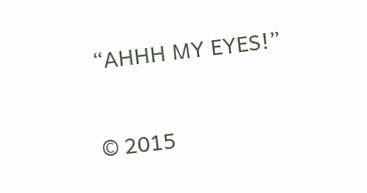“AHHH MY EYES!”

© 2015